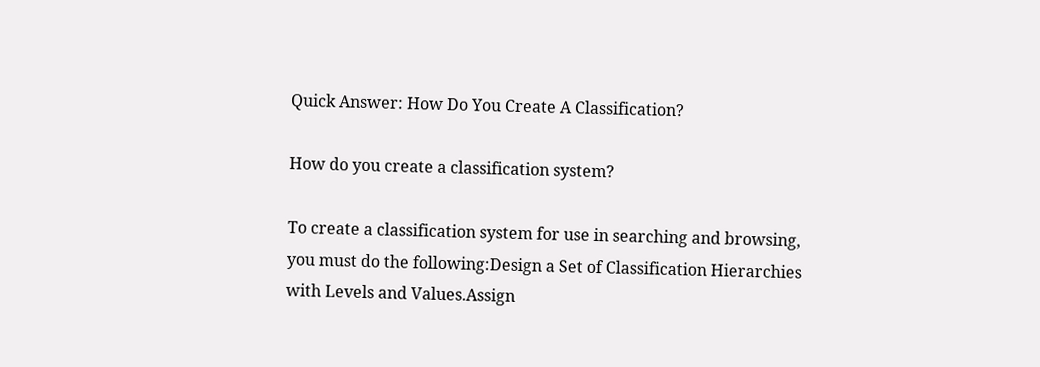Quick Answer: How Do You Create A Classification?

How do you create a classification system?

To create a classification system for use in searching and browsing, you must do the following:Design a Set of Classification Hierarchies with Levels and Values.Assign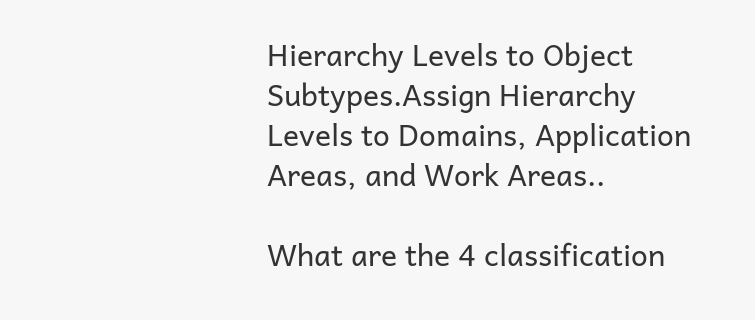Hierarchy Levels to Object Subtypes.Assign Hierarchy Levels to Domains, Application Areas, and Work Areas..

What are the 4 classification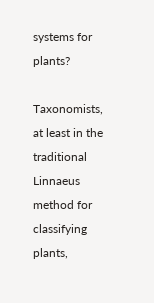systems for plants?

Taxonomists, at least in the traditional Linnaeus method for classifying plants,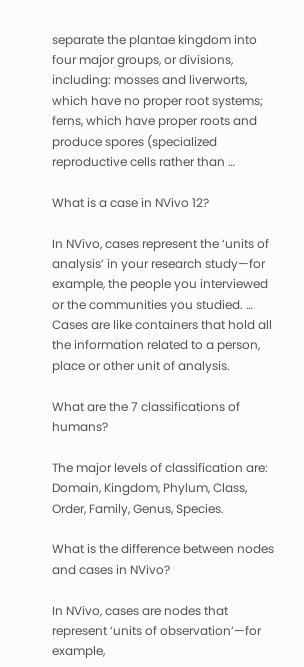separate the plantae kingdom into four major groups, or divisions, including: mosses and liverworts, which have no proper root systems; ferns, which have proper roots and produce spores (specialized reproductive cells rather than …

What is a case in NVivo 12?

In NVivo, cases represent the ‘units of analysis’ in your research study—for example, the people you interviewed or the communities you studied. … Cases are like containers that hold all the information related to a person, place or other unit of analysis.

What are the 7 classifications of humans?

The major levels of classification are: Domain, Kingdom, Phylum, Class, Order, Family, Genus, Species.

What is the difference between nodes and cases in NVivo?

In NVivo, cases are nodes that represent ‘units of observation’—for example,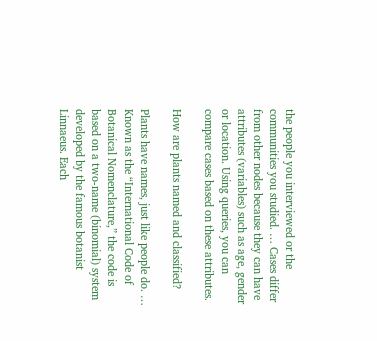the people you interviewed or the communities you studied. … Cases differ from other nodes because they can have attributes (variables) such as age, gender or location. Using queries, you can compare cases based on these attributes.

How are plants named and classified?

Plants have names, just like people do. … Known as the “International Code of Botanical Nomenclature,” the code is based on a two-name (binomial) system developed by the famous botanist Linnaeus. Each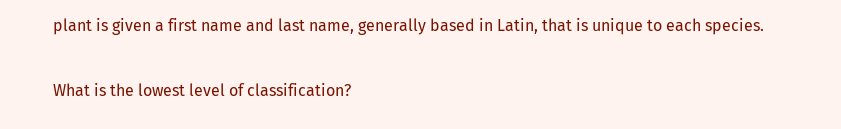plant is given a first name and last name, generally based in Latin, that is unique to each species.

What is the lowest level of classification?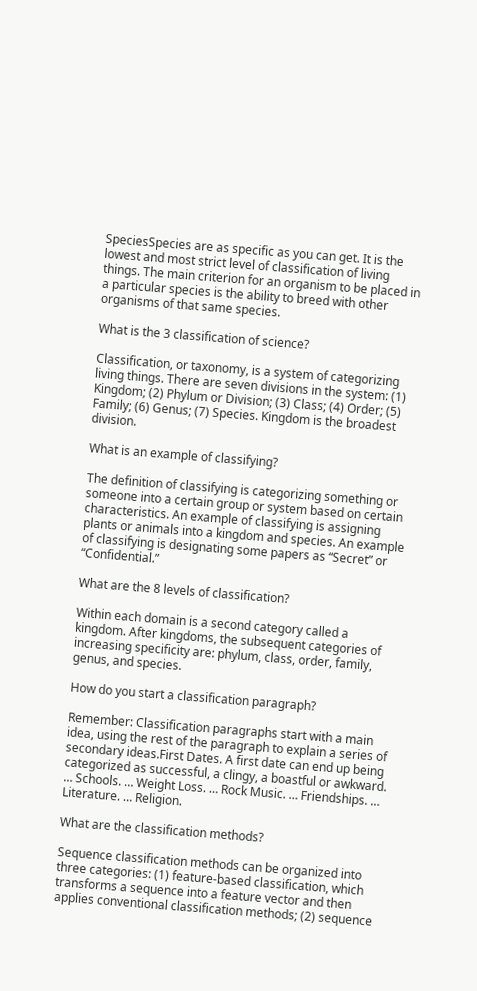SpeciesSpecies are as specific as you can get. It is the lowest and most strict level of classification of living things. The main criterion for an organism to be placed in a particular species is the ability to breed with other organisms of that same species.

What is the 3 classification of science?

Classification, or taxonomy, is a system of categorizing living things. There are seven divisions in the system: (1) Kingdom; (2) Phylum or Division; (3) Class; (4) Order; (5) Family; (6) Genus; (7) Species. Kingdom is the broadest division.

What is an example of classifying?

The definition of classifying is categorizing something or someone into a certain group or system based on certain characteristics. An example of classifying is assigning plants or animals into a kingdom and species. An example of classifying is designating some papers as “Secret” or “Confidential.”

What are the 8 levels of classification?

Within each domain is a second category called a kingdom. After kingdoms, the subsequent categories of increasing specificity are: phylum, class, order, family, genus, and species.

How do you start a classification paragraph?

Remember: Classification paragraphs start with a main idea, using the rest of the paragraph to explain a series of secondary ideas.First Dates. A first date can end up being categorized as successful, a clingy, a boastful or awkward. … Schools. … Weight Loss. … Rock Music. … Friendships. … Literature. … Religion.

What are the classification methods?

Sequence classification methods can be organized into three categories: (1) feature-based classification, which transforms a sequence into a feature vector and then applies conventional classification methods; (2) sequence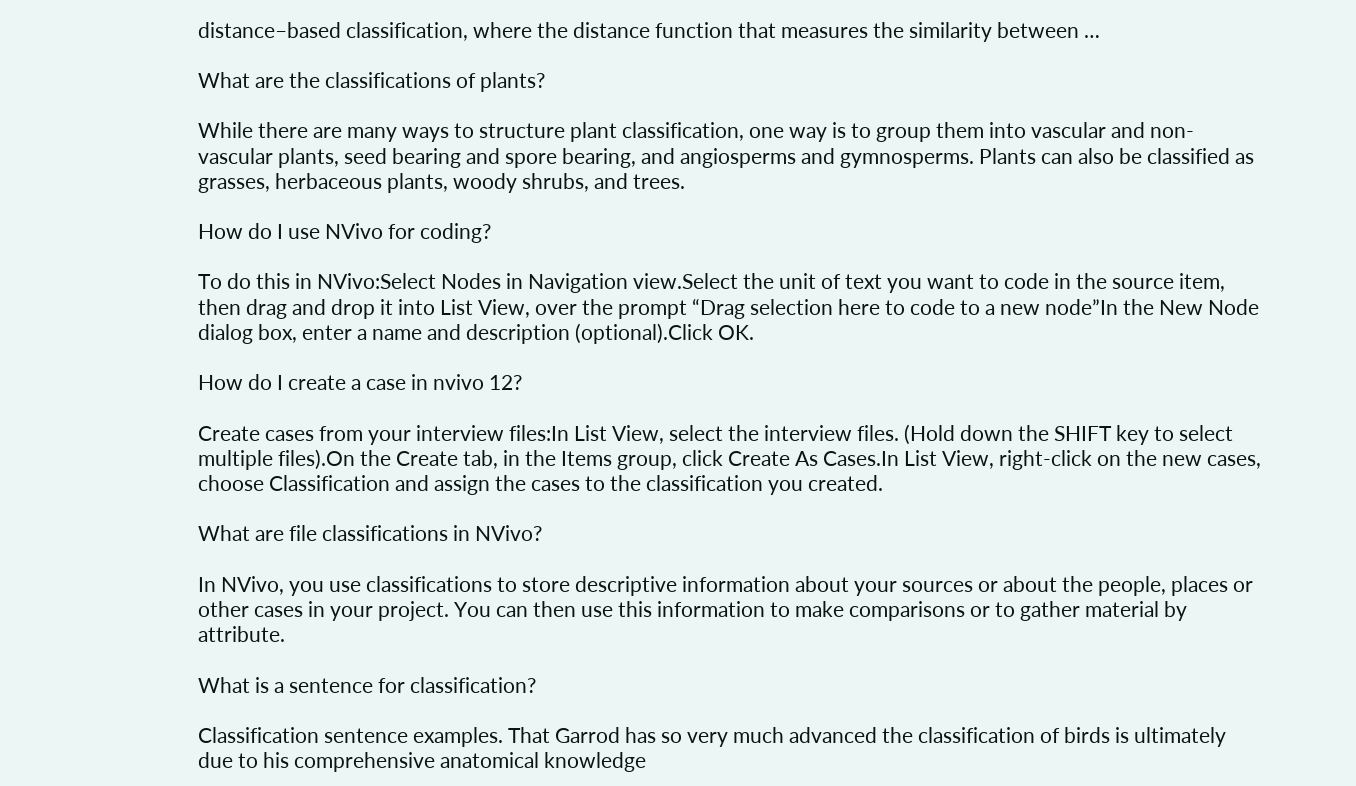distance–based classification, where the distance function that measures the similarity between …

What are the classifications of plants?

While there are many ways to structure plant classification, one way is to group them into vascular and non-vascular plants, seed bearing and spore bearing, and angiosperms and gymnosperms. Plants can also be classified as grasses, herbaceous plants, woody shrubs, and trees.

How do I use NVivo for coding?

To do this in NVivo:Select Nodes in Navigation view.Select the unit of text you want to code in the source item, then drag and drop it into List View, over the prompt “Drag selection here to code to a new node”In the New Node dialog box, enter a name and description (optional).Click OK.

How do I create a case in nvivo 12?

Create cases from your interview files:In List View, select the interview files. (Hold down the SHIFT key to select multiple files).On the Create tab, in the Items group, click Create As Cases.In List View, right-click on the new cases, choose Classification and assign the cases to the classification you created.

What are file classifications in NVivo?

In NVivo, you use classifications to store descriptive information about your sources or about the people, places or other cases in your project. You can then use this information to make comparisons or to gather material by attribute.

What is a sentence for classification?

Classification sentence examples. That Garrod has so very much advanced the classification of birds is ultimately due to his comprehensive anatomical knowledge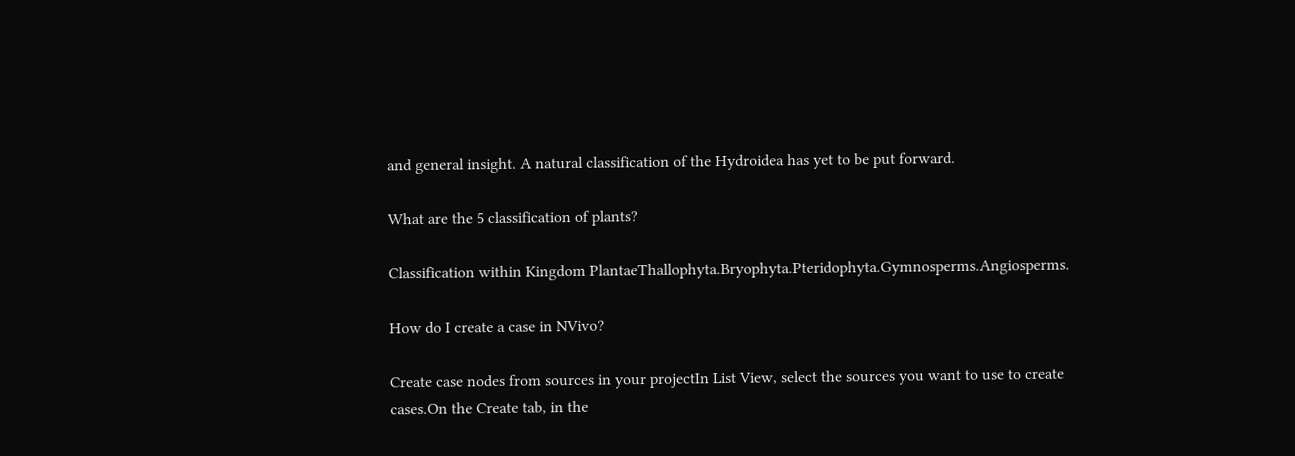and general insight. A natural classification of the Hydroidea has yet to be put forward.

What are the 5 classification of plants?

Classification within Kingdom PlantaeThallophyta.Bryophyta.Pteridophyta.Gymnosperms.Angiosperms.

How do I create a case in NVivo?

Create case nodes from sources in your projectIn List View, select the sources you want to use to create cases.On the Create tab, in the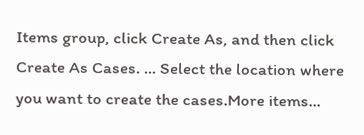Items group, click Create As, and then click Create As Cases. … Select the location where you want to create the cases.More items…